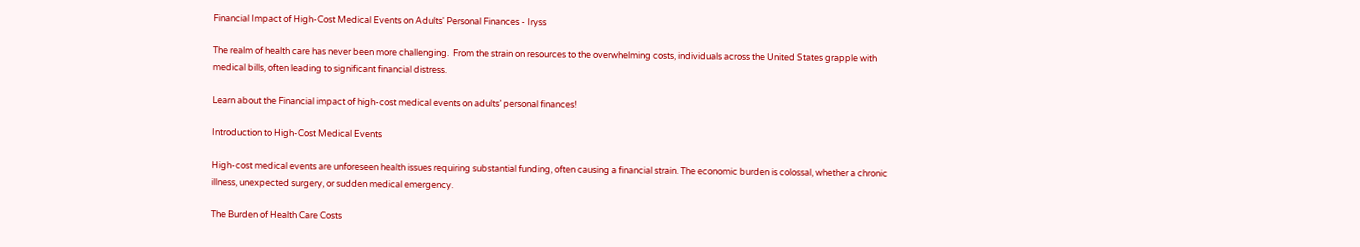Financial Impact of High-Cost Medical Events on Adults' Personal Finances - Iryss

The realm of health care has never been more challenging.  From the strain on resources to the overwhelming costs, individuals across the United States grapple with medical bills, often leading to significant financial distress.

Learn about the Financial impact of high-cost medical events on adults’ personal finances!

Introduction to High-Cost Medical Events

High-cost medical events are unforeseen health issues requiring substantial funding, often causing a financial strain. The economic burden is colossal, whether a chronic illness, unexpected surgery, or sudden medical emergency.

The Burden of Health Care Costs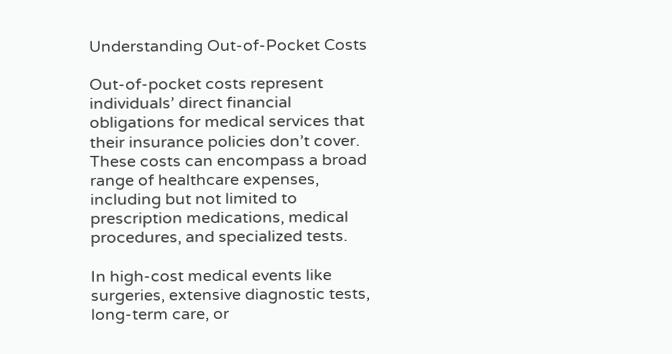Understanding Out-of-Pocket Costs

Out-of-pocket costs represent individuals’ direct financial obligations for medical services that their insurance policies don’t cover. These costs can encompass a broad range of healthcare expenses, including but not limited to prescription medications, medical procedures, and specialized tests.

In high-cost medical events like surgeries, extensive diagnostic tests, long-term care, or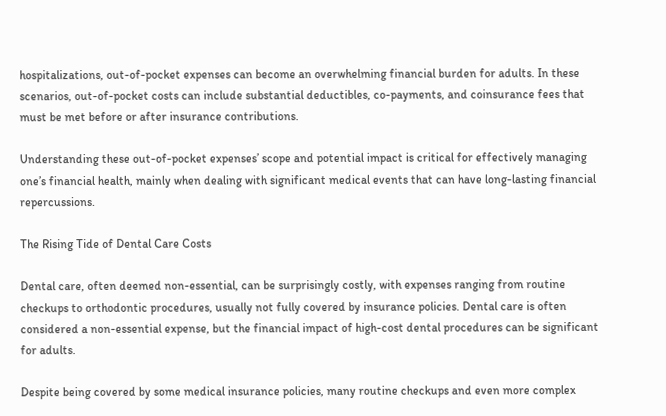hospitalizations, out-of-pocket expenses can become an overwhelming financial burden for adults. In these scenarios, out-of-pocket costs can include substantial deductibles, co-payments, and coinsurance fees that must be met before or after insurance contributions.

Understanding these out-of-pocket expenses’ scope and potential impact is critical for effectively managing one’s financial health, mainly when dealing with significant medical events that can have long-lasting financial repercussions.

The Rising Tide of Dental Care Costs

Dental care, often deemed non-essential, can be surprisingly costly, with expenses ranging from routine checkups to orthodontic procedures, usually not fully covered by insurance policies. Dental care is often considered a non-essential expense, but the financial impact of high-cost dental procedures can be significant for adults.

Despite being covered by some medical insurance policies, many routine checkups and even more complex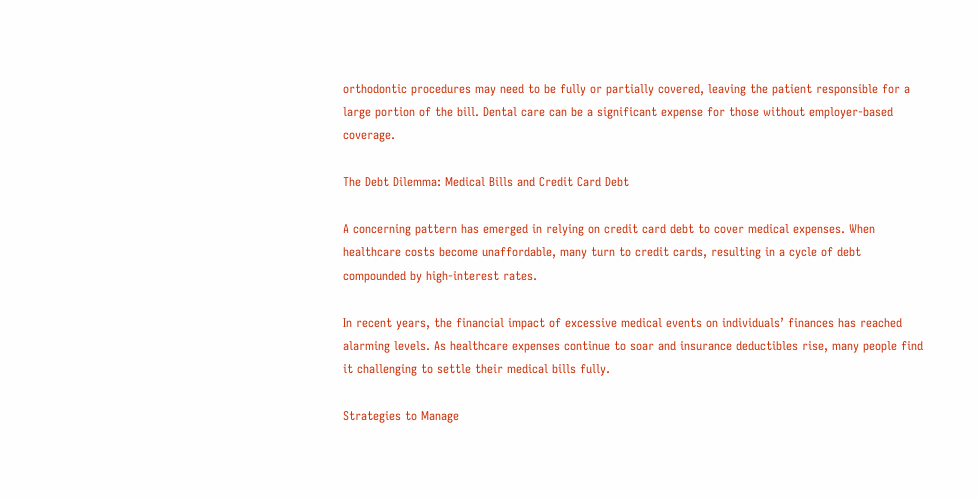orthodontic procedures may need to be fully or partially covered, leaving the patient responsible for a large portion of the bill. Dental care can be a significant expense for those without employer-based coverage.

The Debt Dilemma: Medical Bills and Credit Card Debt

A concerning pattern has emerged in relying on credit card debt to cover medical expenses. When healthcare costs become unaffordable, many turn to credit cards, resulting in a cycle of debt compounded by high-interest rates.

In recent years, the financial impact of excessive medical events on individuals’ finances has reached alarming levels. As healthcare expenses continue to soar and insurance deductibles rise, many people find it challenging to settle their medical bills fully.

Strategies to Manage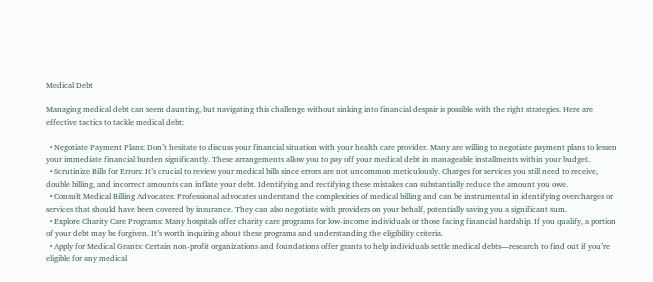Medical Debt

Managing medical debt can seem daunting, but navigating this challenge without sinking into financial despair is possible with the right strategies. Here are effective tactics to tackle medical debt:

  • Negotiate Payment Plans: Don’t hesitate to discuss your financial situation with your health care provider. Many are willing to negotiate payment plans to lessen your immediate financial burden significantly. These arrangements allow you to pay off your medical debt in manageable installments within your budget.
  • Scrutinize Bills for Errors: It’s crucial to review your medical bills since errors are not uncommon meticulously. Charges for services you still need to receive, double billing, and incorrect amounts can inflate your debt. Identifying and rectifying these mistakes can substantially reduce the amount you owe.
  • Consult Medical Billing Advocates: Professional advocates understand the complexities of medical billing and can be instrumental in identifying overcharges or services that should have been covered by insurance. They can also negotiate with providers on your behalf, potentially saving you a significant sum.
  • Explore Charity Care Programs: Many hospitals offer charity care programs for low-income individuals or those facing financial hardship. If you qualify, a portion of your debt may be forgiven. It’s worth inquiring about these programs and understanding the eligibility criteria.
  • Apply for Medical Grants: Certain non-profit organizations and foundations offer grants to help individuals settle medical debts—research to find out if you’re eligible for any medical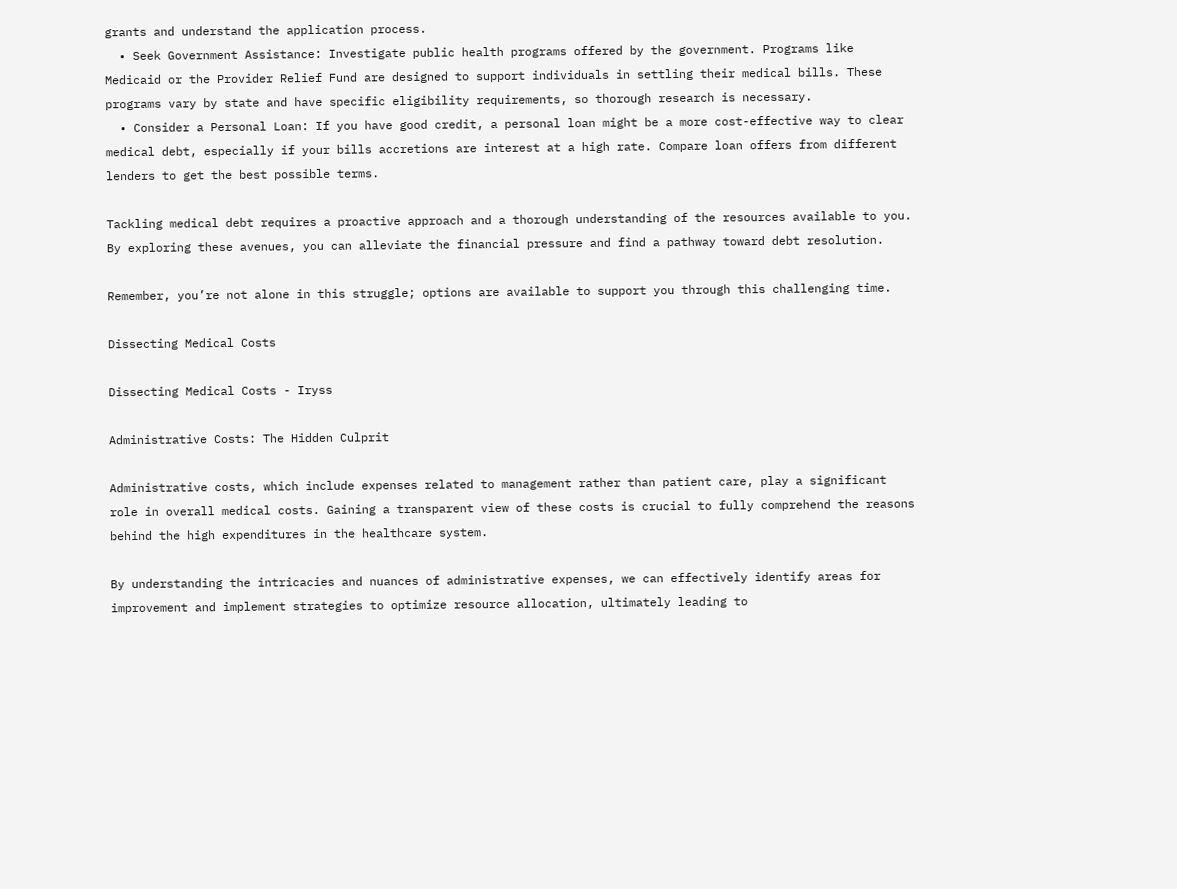grants and understand the application process.
  • Seek Government Assistance: Investigate public health programs offered by the government. Programs like Medicaid or the Provider Relief Fund are designed to support individuals in settling their medical bills. These programs vary by state and have specific eligibility requirements, so thorough research is necessary.
  • Consider a Personal Loan: If you have good credit, a personal loan might be a more cost-effective way to clear medical debt, especially if your bills accretions are interest at a high rate. Compare loan offers from different lenders to get the best possible terms.

Tackling medical debt requires a proactive approach and a thorough understanding of the resources available to you. By exploring these avenues, you can alleviate the financial pressure and find a pathway toward debt resolution.

Remember, you’re not alone in this struggle; options are available to support you through this challenging time.

Dissecting Medical Costs

Dissecting Medical Costs - Iryss

Administrative Costs: The Hidden Culprit

Administrative costs, which include expenses related to management rather than patient care, play a significant role in overall medical costs. Gaining a transparent view of these costs is crucial to fully comprehend the reasons behind the high expenditures in the healthcare system.

By understanding the intricacies and nuances of administrative expenses, we can effectively identify areas for improvement and implement strategies to optimize resource allocation, ultimately leading to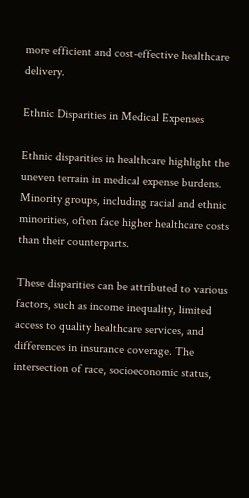more efficient and cost-effective healthcare delivery.

Ethnic Disparities in Medical Expenses

Ethnic disparities in healthcare highlight the uneven terrain in medical expense burdens. Minority groups, including racial and ethnic minorities, often face higher healthcare costs than their counterparts.

These disparities can be attributed to various factors, such as income inequality, limited access to quality healthcare services, and differences in insurance coverage. The intersection of race, socioeconomic status,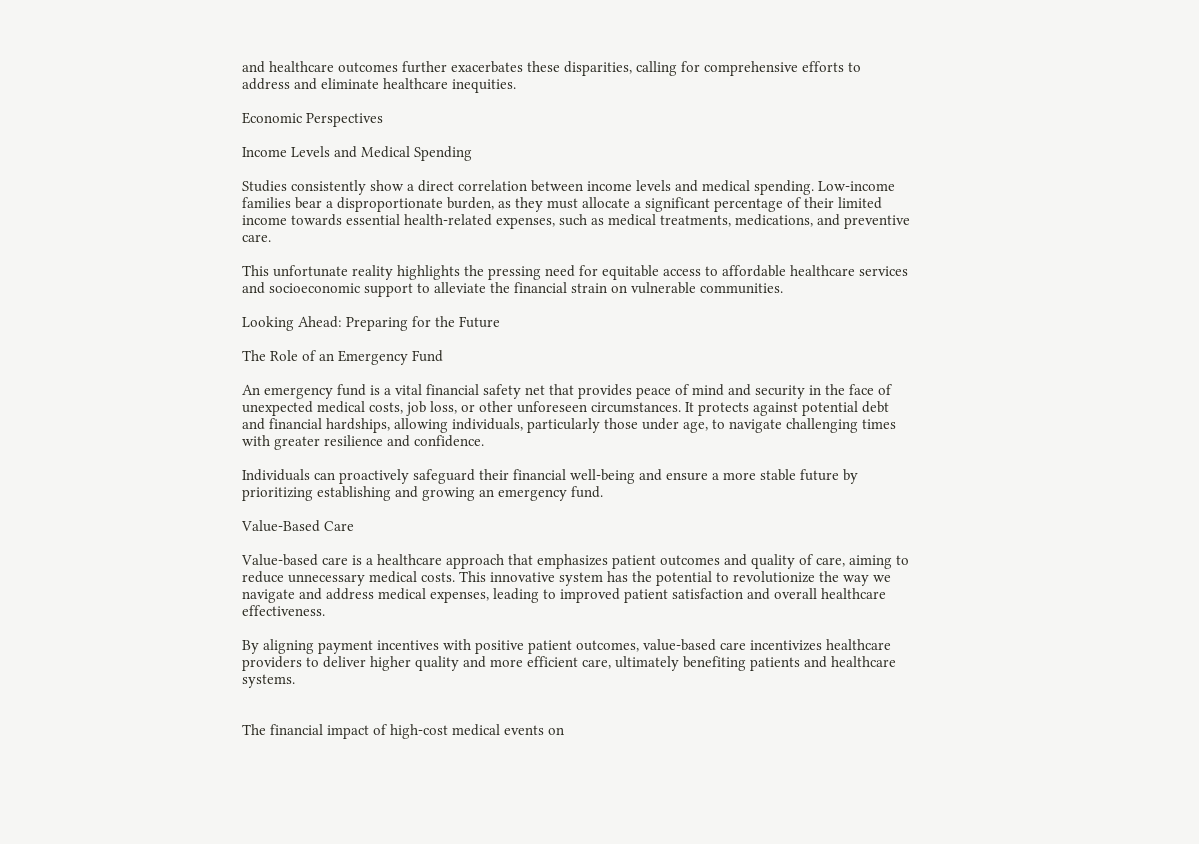and healthcare outcomes further exacerbates these disparities, calling for comprehensive efforts to address and eliminate healthcare inequities.

Economic Perspectives

Income Levels and Medical Spending

Studies consistently show a direct correlation between income levels and medical spending. Low-income families bear a disproportionate burden, as they must allocate a significant percentage of their limited income towards essential health-related expenses, such as medical treatments, medications, and preventive care.

This unfortunate reality highlights the pressing need for equitable access to affordable healthcare services and socioeconomic support to alleviate the financial strain on vulnerable communities.

Looking Ahead: Preparing for the Future

The Role of an Emergency Fund

An emergency fund is a vital financial safety net that provides peace of mind and security in the face of unexpected medical costs, job loss, or other unforeseen circumstances. It protects against potential debt and financial hardships, allowing individuals, particularly those under age, to navigate challenging times with greater resilience and confidence.

Individuals can proactively safeguard their financial well-being and ensure a more stable future by prioritizing establishing and growing an emergency fund.

Value-Based Care

Value-based care is a healthcare approach that emphasizes patient outcomes and quality of care, aiming to reduce unnecessary medical costs. This innovative system has the potential to revolutionize the way we navigate and address medical expenses, leading to improved patient satisfaction and overall healthcare effectiveness.

By aligning payment incentives with positive patient outcomes, value-based care incentivizes healthcare providers to deliver higher quality and more efficient care, ultimately benefiting patients and healthcare systems.


The financial impact of high-cost medical events on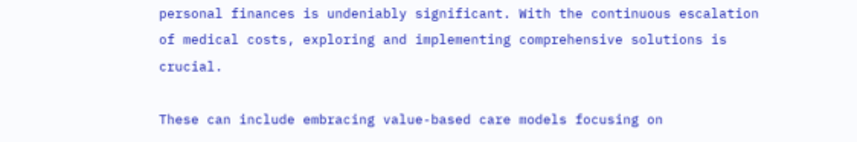personal finances is undeniably significant. With the continuous escalation of medical costs, exploring and implementing comprehensive solutions is crucial.

These can include embracing value-based care models focusing on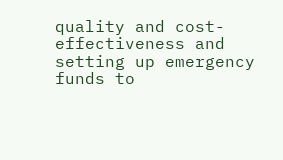quality and cost-effectiveness and setting up emergency funds to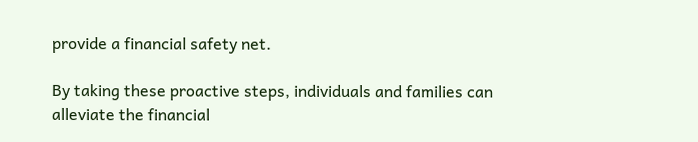provide a financial safety net.

By taking these proactive steps, individuals and families can alleviate the financial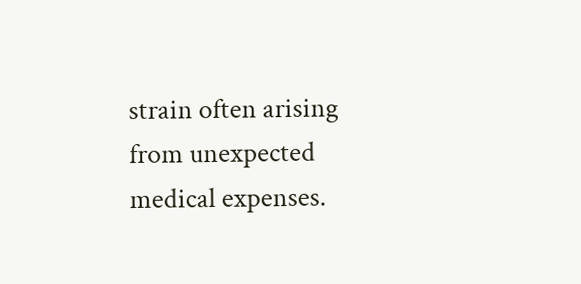strain often arising from unexpected medical expenses.